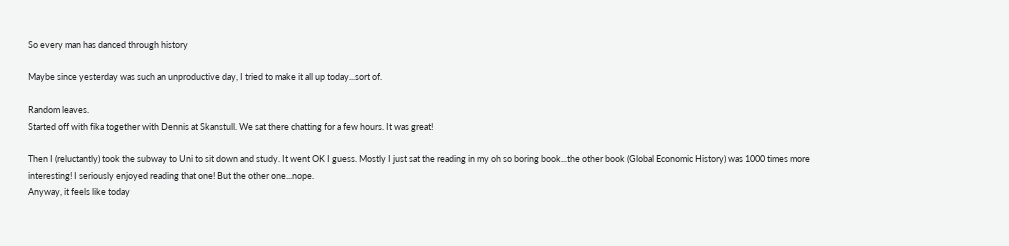So every man has danced through history

Maybe since yesterday was such an unproductive day, I tried to make it all up today...sort of.

Random leaves.
Started off with fika together with Dennis at Skanstull. We sat there chatting for a few hours. It was great!

Then I (reluctantly) took the subway to Uni to sit down and study. It went OK I guess. Mostly I just sat the reading in my oh so boring book...the other book (Global Economic History) was 1000 times more interesting! I seriously enjoyed reading that one! But the other one...nope.
Anyway, it feels like today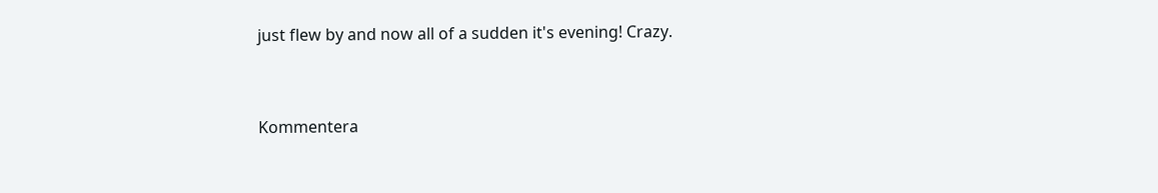just flew by and now all of a sudden it's evening! Crazy.


Kommentera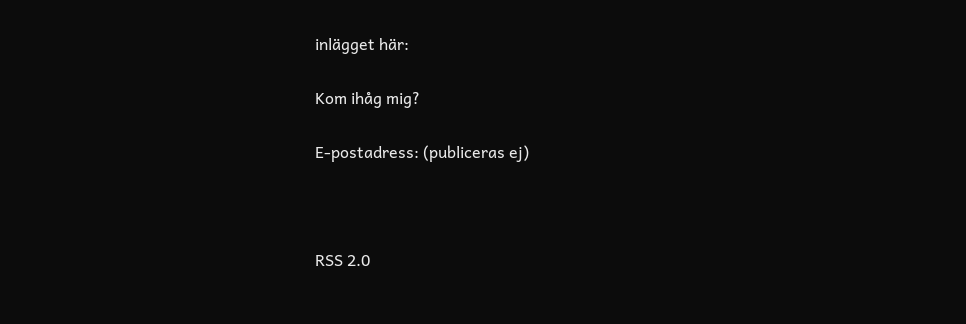inlägget här:

Kom ihåg mig?

E-postadress: (publiceras ej)



RSS 2.0